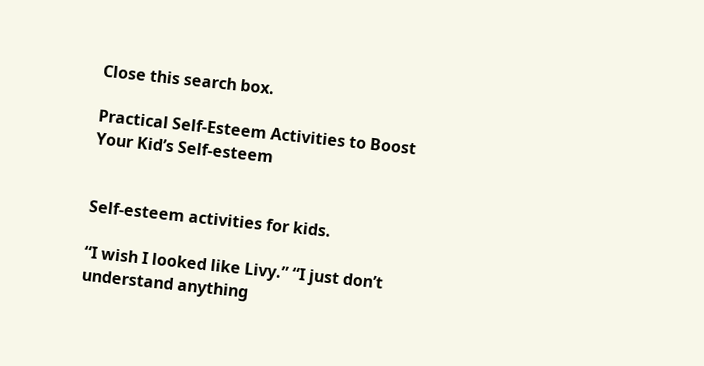Close this search box.

Practical Self-Esteem Activities to Boost Your Kid’s Self-esteem


Self-esteem activities for kids.

“I wish I looked like Livy.” “I just don’t understand anything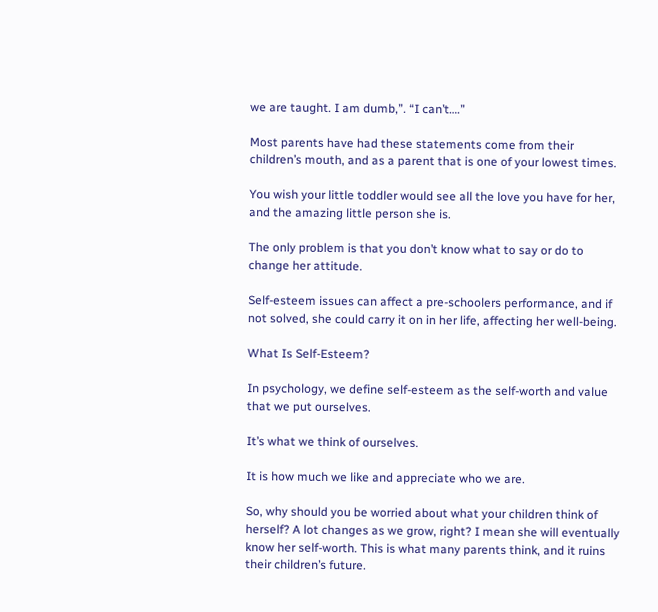we are taught. I am dumb,”. “I can’t….”

Most parents have had these statements come from their children’s mouth, and as a parent that is one of your lowest times.

You wish your little toddler would see all the love you have for her, and the amazing little person she is.

The only problem is that you don’t know what to say or do to change her attitude.

Self-esteem issues can affect a pre-schoolers performance, and if not solved, she could carry it on in her life, affecting her well-being.

What Is Self-Esteem?

In psychology, we define self-esteem as the self-worth and value that we put ourselves.

It’s what we think of ourselves.

It is how much we like and appreciate who we are.

So, why should you be worried about what your children think of herself? A lot changes as we grow, right? I mean she will eventually know her self-worth. This is what many parents think, and it ruins their children’s future.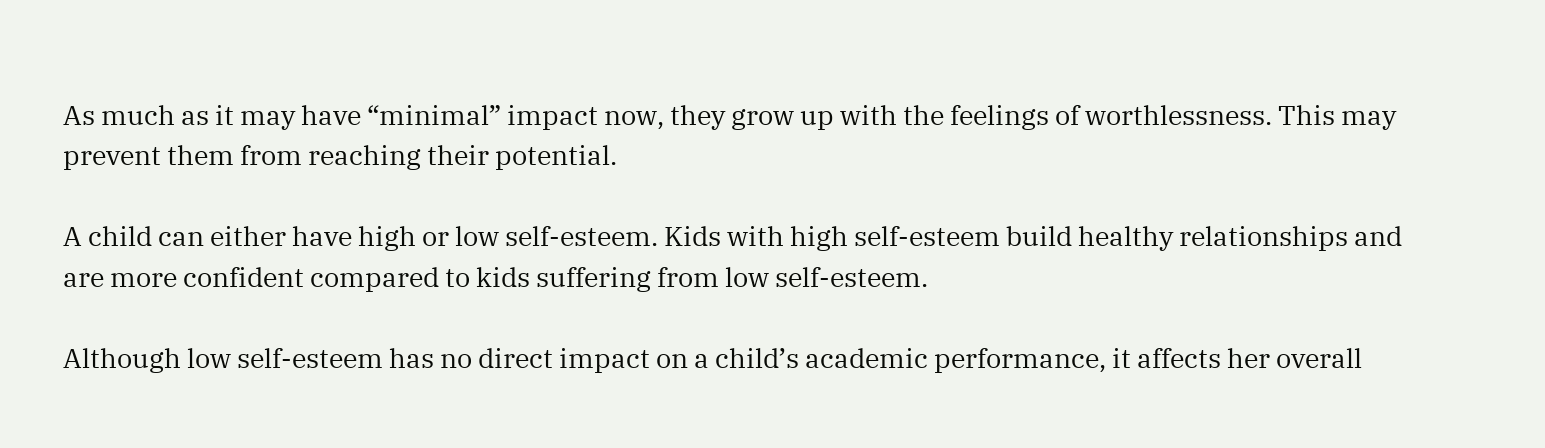As much as it may have “minimal” impact now, they grow up with the feelings of worthlessness. This may prevent them from reaching their potential.

A child can either have high or low self-esteem. Kids with high self-esteem build healthy relationships and are more confident compared to kids suffering from low self-esteem.

Although low self-esteem has no direct impact on a child’s academic performance, it affects her overall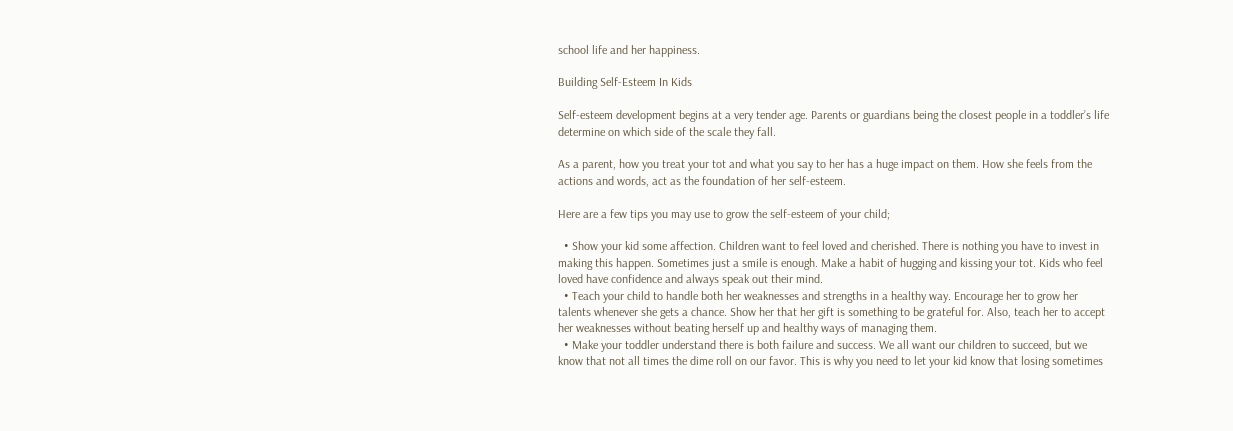school life and her happiness.

Building Self-Esteem In Kids

Self-esteem development begins at a very tender age. Parents or guardians being the closest people in a toddler’s life determine on which side of the scale they fall.

As a parent, how you treat your tot and what you say to her has a huge impact on them. How she feels from the actions and words, act as the foundation of her self-esteem.

Here are a few tips you may use to grow the self-esteem of your child;

  • Show your kid some affection. Children want to feel loved and cherished. There is nothing you have to invest in making this happen. Sometimes just a smile is enough. Make a habit of hugging and kissing your tot. Kids who feel loved have confidence and always speak out their mind.
  • Teach your child to handle both her weaknesses and strengths in a healthy way. Encourage her to grow her talents whenever she gets a chance. Show her that her gift is something to be grateful for. Also, teach her to accept her weaknesses without beating herself up and healthy ways of managing them.
  • Make your toddler understand there is both failure and success. We all want our children to succeed, but we know that not all times the dime roll on our favor. This is why you need to let your kid know that losing sometimes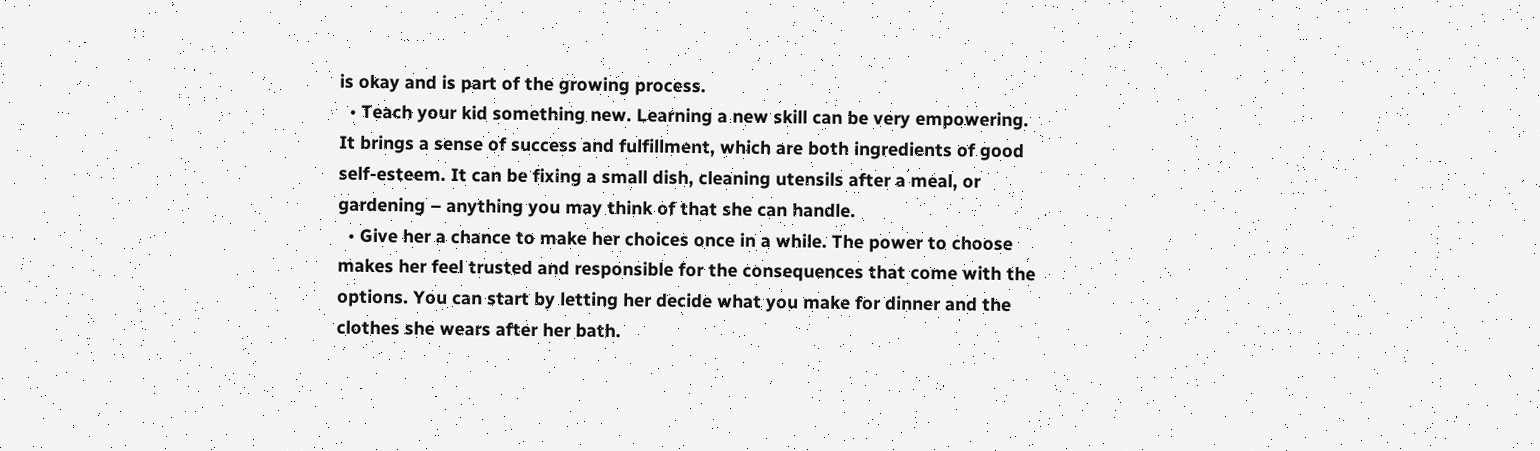is okay and is part of the growing process.
  • Teach your kid something new. Learning a new skill can be very empowering. It brings a sense of success and fulfillment, which are both ingredients of good self-esteem. It can be fixing a small dish, cleaning utensils after a meal, or gardening – anything you may think of that she can handle.
  • Give her a chance to make her choices once in a while. The power to choose makes her feel trusted and responsible for the consequences that come with the options. You can start by letting her decide what you make for dinner and the clothes she wears after her bath.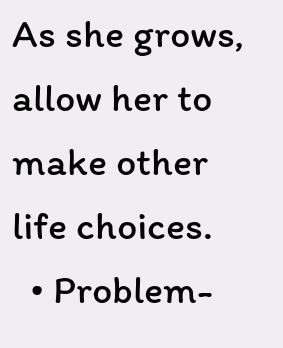As she grows, allow her to make other life choices.
  • Problem-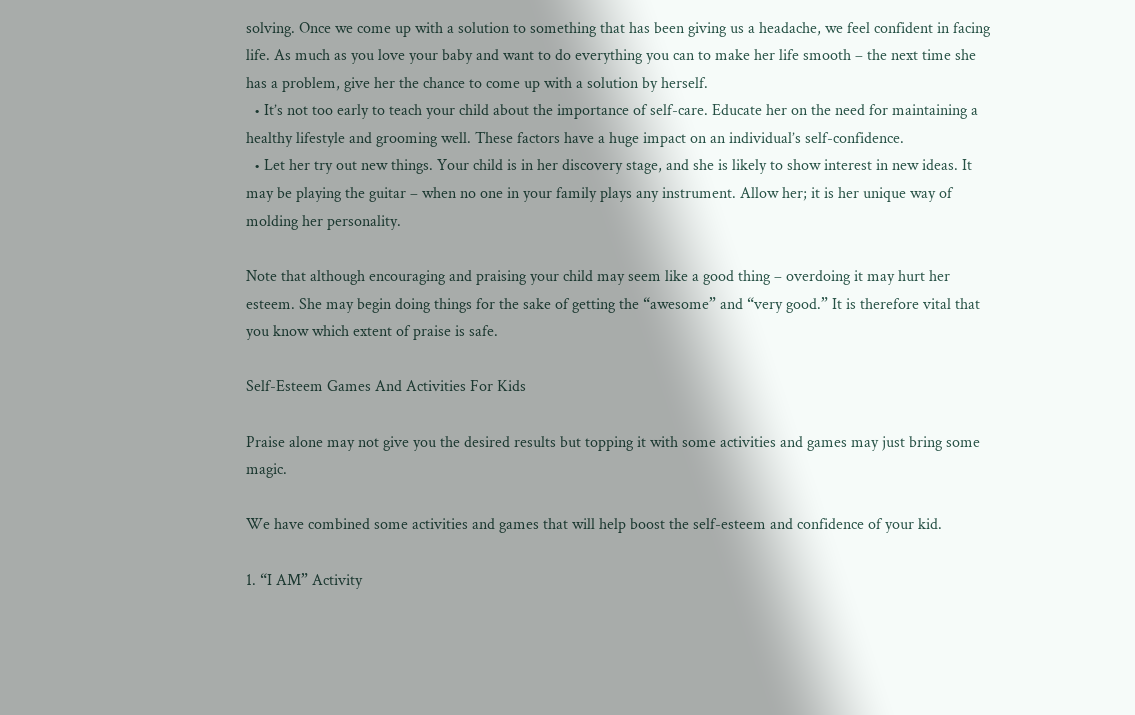solving. Once we come up with a solution to something that has been giving us a headache, we feel confident in facing life. As much as you love your baby and want to do everything you can to make her life smooth – the next time she has a problem, give her the chance to come up with a solution by herself.
  • It’s not too early to teach your child about the importance of self-care. Educate her on the need for maintaining a healthy lifestyle and grooming well. These factors have a huge impact on an individual’s self-confidence.
  • Let her try out new things. Your child is in her discovery stage, and she is likely to show interest in new ideas. It may be playing the guitar – when no one in your family plays any instrument. Allow her; it is her unique way of molding her personality.

Note that although encouraging and praising your child may seem like a good thing – overdoing it may hurt her esteem. She may begin doing things for the sake of getting the “awesome” and “very good.” It is therefore vital that you know which extent of praise is safe.

Self-Esteem Games And Activities For Kids

Praise alone may not give you the desired results but topping it with some activities and games may just bring some magic.

We have combined some activities and games that will help boost the self-esteem and confidence of your kid.

1. “I AM” Activity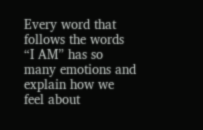Every word that follows the words “I AM” has so many emotions and explain how we feel about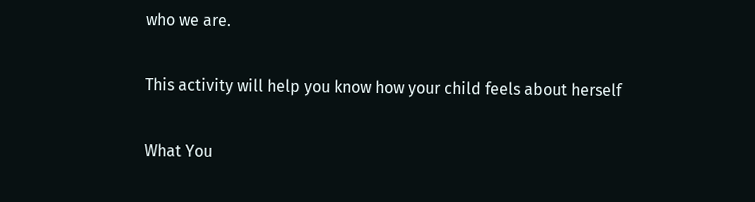who we are.

This activity will help you know how your child feels about herself

What You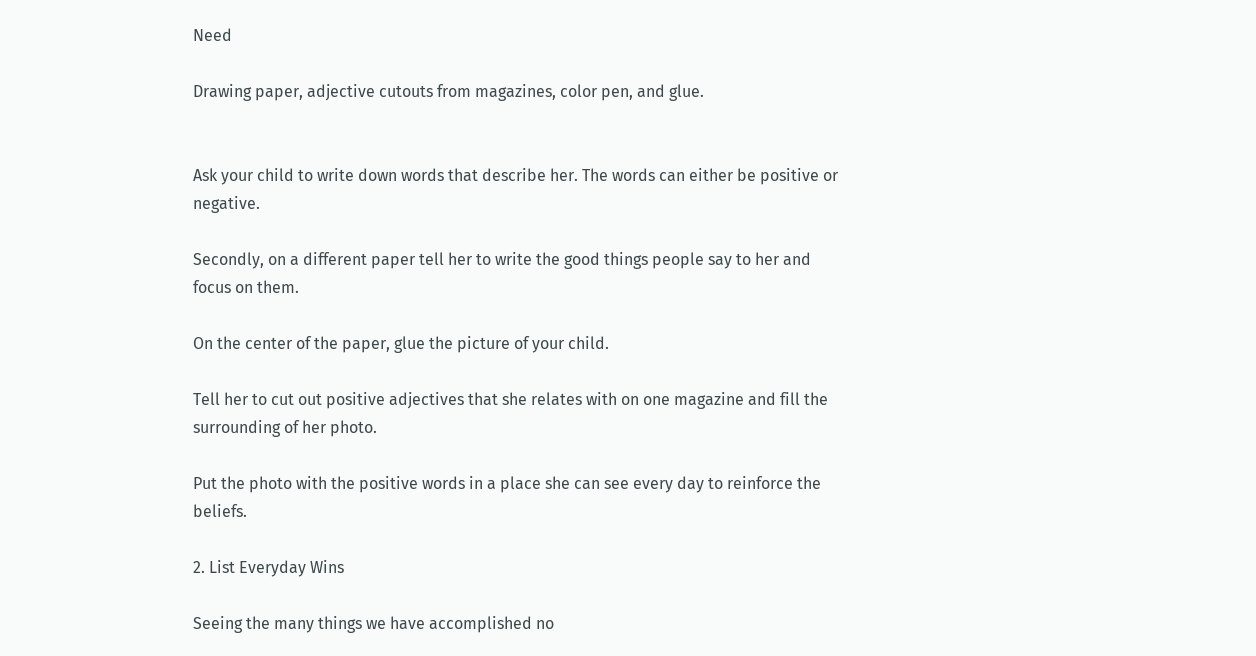Need

Drawing paper, adjective cutouts from magazines, color pen, and glue.


Ask your child to write down words that describe her. The words can either be positive or negative.

Secondly, on a different paper tell her to write the good things people say to her and focus on them.

On the center of the paper, glue the picture of your child.

Tell her to cut out positive adjectives that she relates with on one magazine and fill the surrounding of her photo.

Put the photo with the positive words in a place she can see every day to reinforce the beliefs.

2. List Everyday Wins

Seeing the many things we have accomplished no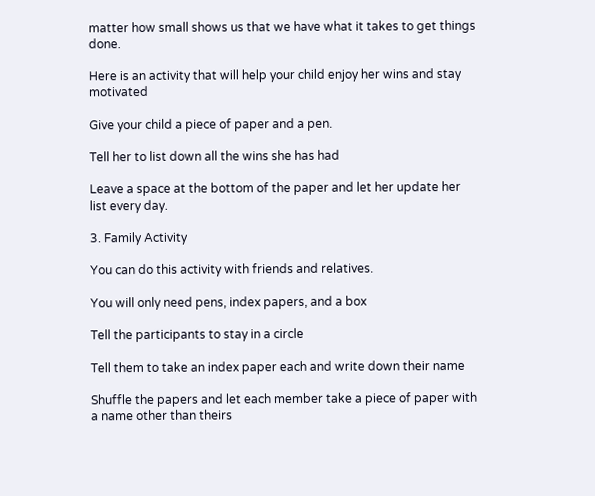matter how small shows us that we have what it takes to get things done.

Here is an activity that will help your child enjoy her wins and stay motivated

Give your child a piece of paper and a pen.

Tell her to list down all the wins she has had

Leave a space at the bottom of the paper and let her update her list every day.

3. Family Activity

You can do this activity with friends and relatives.

You will only need pens, index papers, and a box

Tell the participants to stay in a circle

Tell them to take an index paper each and write down their name

Shuffle the papers and let each member take a piece of paper with a name other than theirs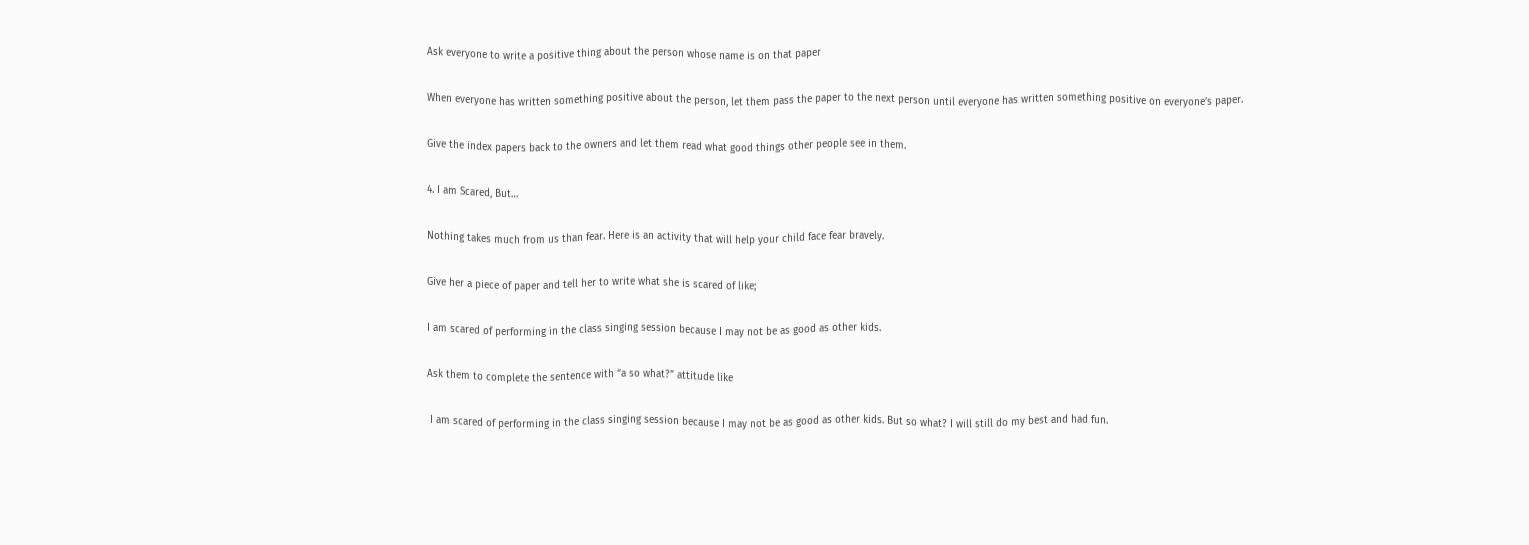Ask everyone to write a positive thing about the person whose name is on that paper

When everyone has written something positive about the person, let them pass the paper to the next person until everyone has written something positive on everyone’s paper.

Give the index papers back to the owners and let them read what good things other people see in them.

4. I am Scared, But…

Nothing takes much from us than fear. Here is an activity that will help your child face fear bravely.

Give her a piece of paper and tell her to write what she is scared of like;

I am scared of performing in the class singing session because I may not be as good as other kids.

Ask them to complete the sentence with “a so what?” attitude like

 I am scared of performing in the class singing session because I may not be as good as other kids. But so what? I will still do my best and had fun.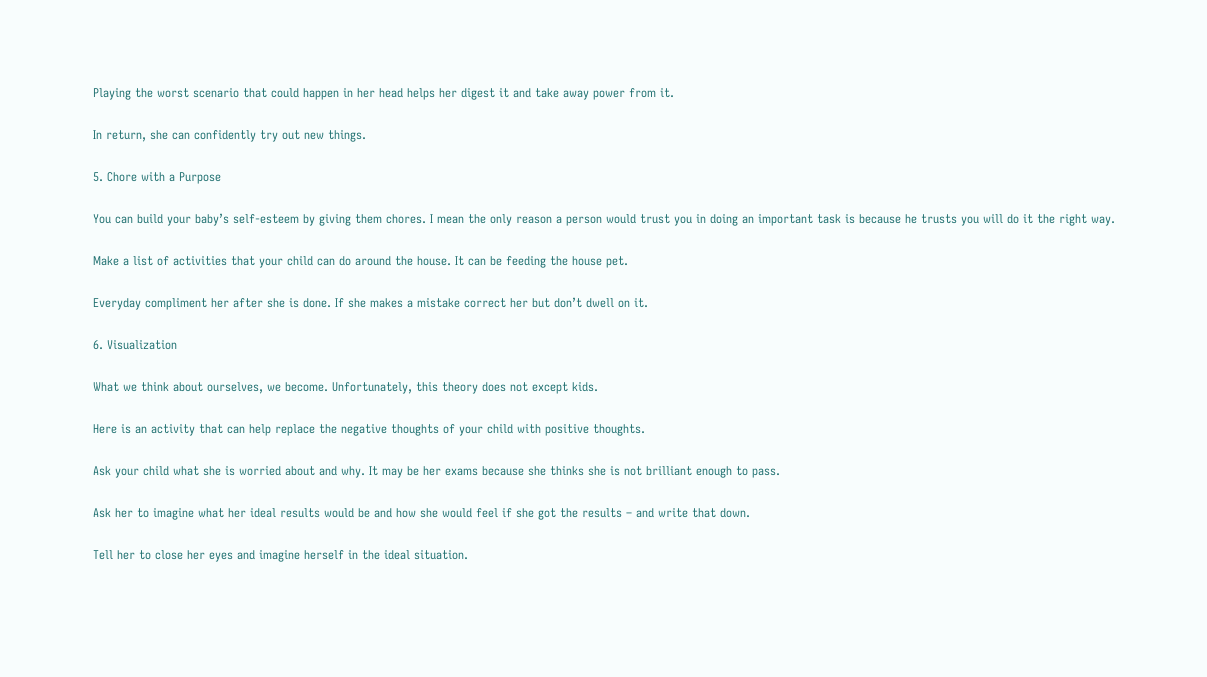Playing the worst scenario that could happen in her head helps her digest it and take away power from it.

In return, she can confidently try out new things.

5. Chore with a Purpose

You can build your baby’s self-esteem by giving them chores. I mean the only reason a person would trust you in doing an important task is because he trusts you will do it the right way.

Make a list of activities that your child can do around the house. It can be feeding the house pet.

Everyday compliment her after she is done. If she makes a mistake correct her but don’t dwell on it.

6. Visualization

What we think about ourselves, we become. Unfortunately, this theory does not except kids.

Here is an activity that can help replace the negative thoughts of your child with positive thoughts.

Ask your child what she is worried about and why. It may be her exams because she thinks she is not brilliant enough to pass.

Ask her to imagine what her ideal results would be and how she would feel if she got the results – and write that down.

Tell her to close her eyes and imagine herself in the ideal situation.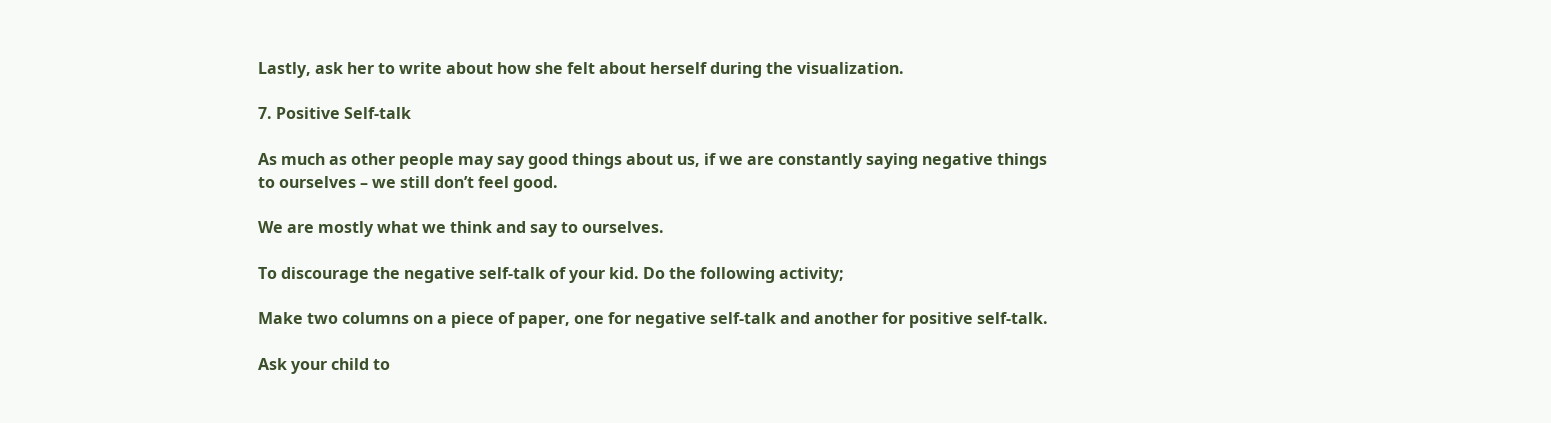Lastly, ask her to write about how she felt about herself during the visualization.

7. Positive Self-talk

As much as other people may say good things about us, if we are constantly saying negative things to ourselves – we still don’t feel good.

We are mostly what we think and say to ourselves.

To discourage the negative self-talk of your kid. Do the following activity;

Make two columns on a piece of paper, one for negative self-talk and another for positive self-talk.

Ask your child to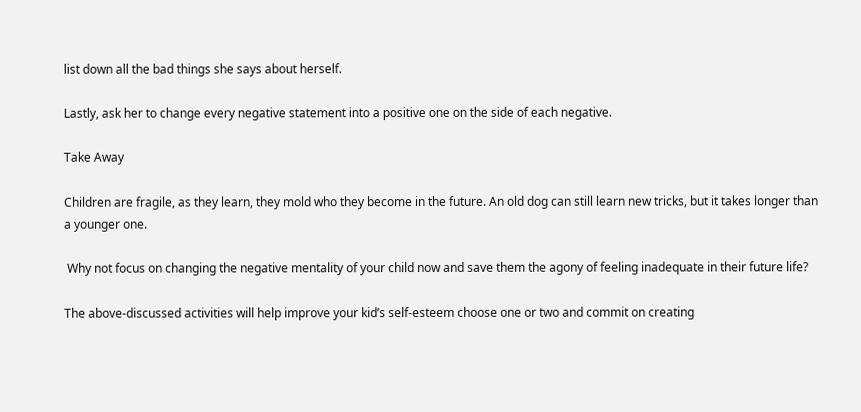list down all the bad things she says about herself.

Lastly, ask her to change every negative statement into a positive one on the side of each negative.

Take Away

Children are fragile, as they learn, they mold who they become in the future. An old dog can still learn new tricks, but it takes longer than a younger one.

 Why not focus on changing the negative mentality of your child now and save them the agony of feeling inadequate in their future life?

The above-discussed activities will help improve your kid’s self-esteem choose one or two and commit on creating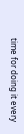time for doing it every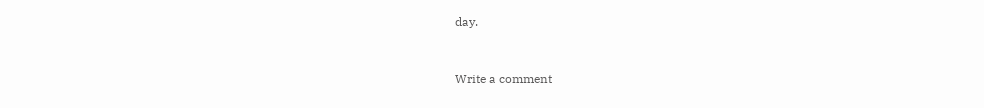day.



Write a comment